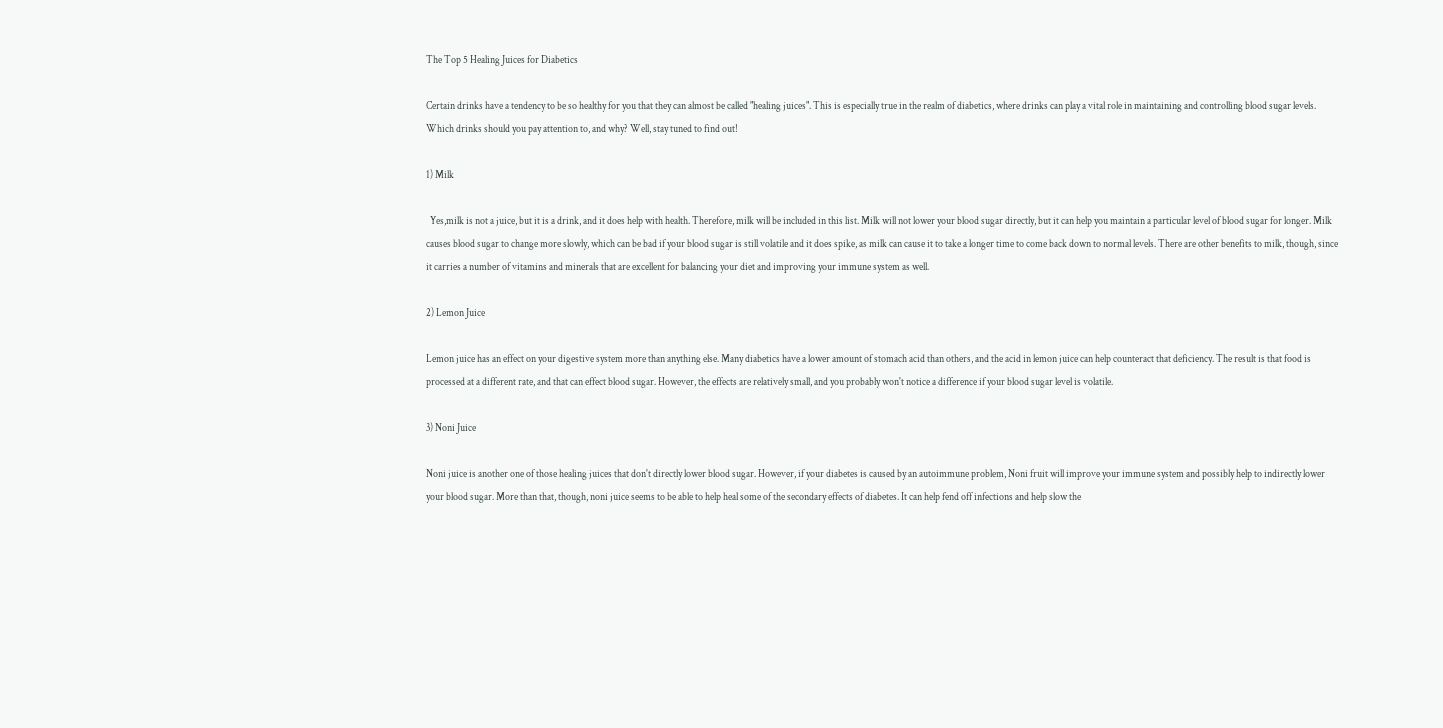The Top 5 Healing Juices for Diabetics

Certain drinks have a tendency to be so healthy for you that they can almost be called "healing juices". This is especially true in the realm of diabetics, where drinks can play a vital role in maintaining and controlling blood sugar levels. Which drinks should you pay attention to, and why? Well, stay tuned to find out!

1) Milk

  Yes,milk is not a juice, but it is a drink, and it does help with health. Therefore, milk will be included in this list. Milk will not lower your blood sugar directly, but it can help you maintain a particular level of blood sugar for longer. Milk causes blood sugar to change more slowly, which can be bad if your blood sugar is still volatile and it does spike, as milk can cause it to take a longer time to come back down to normal levels. There are other benefits to milk, though, since it carries a number of vitamins and minerals that are excellent for balancing your diet and improving your immune system as well.

2) Lemon Juice

Lemon juice has an effect on your digestive system more than anything else. Many diabetics have a lower amount of stomach acid than others, and the acid in lemon juice can help counteract that deficiency. The result is that food is processed at a different rate, and that can effect blood sugar. However, the effects are relatively small, and you probably won't notice a difference if your blood sugar level is volatile.

3) Noni Juice

Noni juice is another one of those healing juices that don't directly lower blood sugar. However, if your diabetes is caused by an autoimmune problem, Noni fruit will improve your immune system and possibly help to indirectly lower your blood sugar. More than that, though, noni juice seems to be able to help heal some of the secondary effects of diabetes. It can help fend off infections and help slow the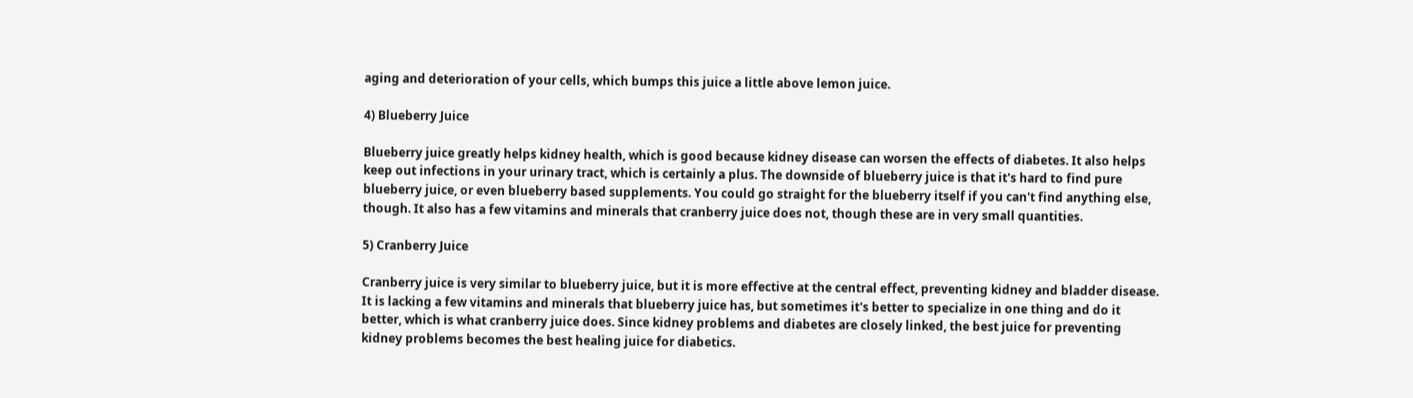aging and deterioration of your cells, which bumps this juice a little above lemon juice.

4) Blueberry Juice

Blueberry juice greatly helps kidney health, which is good because kidney disease can worsen the effects of diabetes. It also helps keep out infections in your urinary tract, which is certainly a plus. The downside of blueberry juice is that it's hard to find pure blueberry juice, or even blueberry based supplements. You could go straight for the blueberry itself if you can't find anything else, though. It also has a few vitamins and minerals that cranberry juice does not, though these are in very small quantities.

5) Cranberry Juice

Cranberry juice is very similar to blueberry juice, but it is more effective at the central effect, preventing kidney and bladder disease. It is lacking a few vitamins and minerals that blueberry juice has, but sometimes it's better to specialize in one thing and do it better, which is what cranberry juice does. Since kidney problems and diabetes are closely linked, the best juice for preventing kidney problems becomes the best healing juice for diabetics.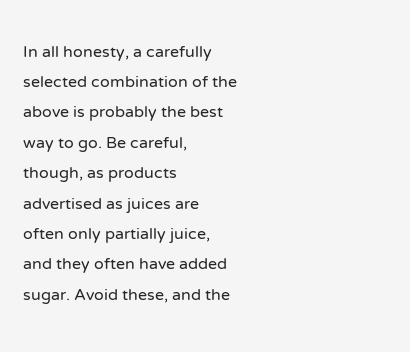In all honesty, a carefully selected combination of the above is probably the best way to go. Be careful, though, as products advertised as juices are often only partially juice, and they often have added sugar. Avoid these, and the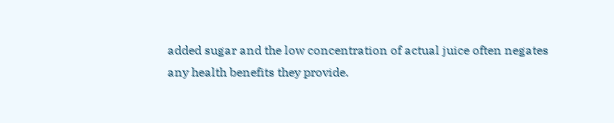added sugar and the low concentration of actual juice often negates any health benefits they provide.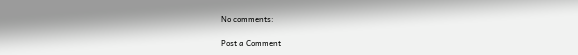No comments:

Post a Comment